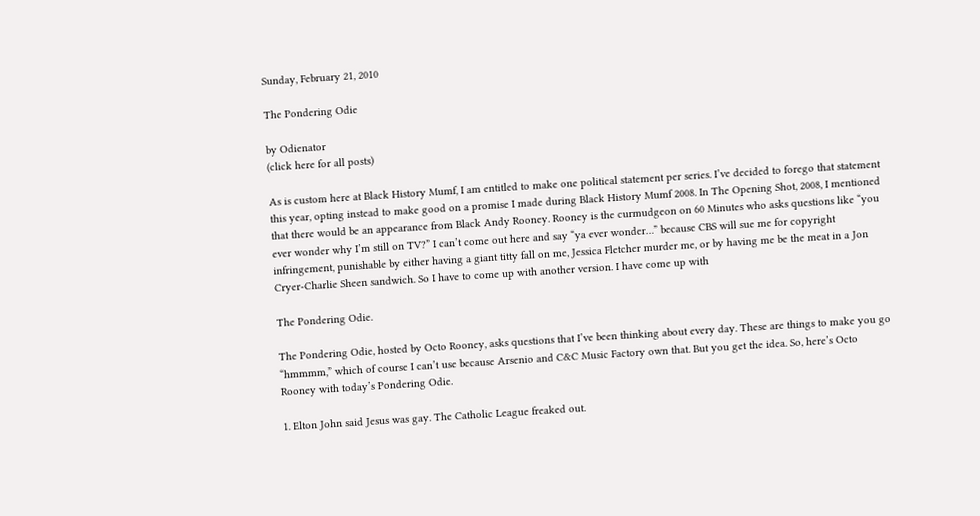Sunday, February 21, 2010

The Pondering Odie

by Odienator
(click here for all posts)

As is custom here at Black History Mumf, I am entitled to make one political statement per series. I’ve decided to forego that statement this year, opting instead to make good on a promise I made during Black History Mumf 2008. In The Opening Shot, 2008, I mentioned that there would be an appearance from Black Andy Rooney. Rooney is the curmudgeon on 60 Minutes who asks questions like “you ever wonder why I’m still on TV?” I can’t come out here and say “ya ever wonder…” because CBS will sue me for copyright infringement, punishable by either having a giant titty fall on me, Jessica Fletcher murder me, or by having me be the meat in a Jon Cryer-Charlie Sheen sandwich. So I have to come up with another version. I have come up with

The Pondering Odie.

The Pondering Odie, hosted by Octo Rooney, asks questions that I’ve been thinking about every day. These are things to make you go “hmmmm,” which of course I can’t use because Arsenio and C&C Music Factory own that. But you get the idea. So, here’s Octo Rooney with today’s Pondering Odie.

1. Elton John said Jesus was gay. The Catholic League freaked out.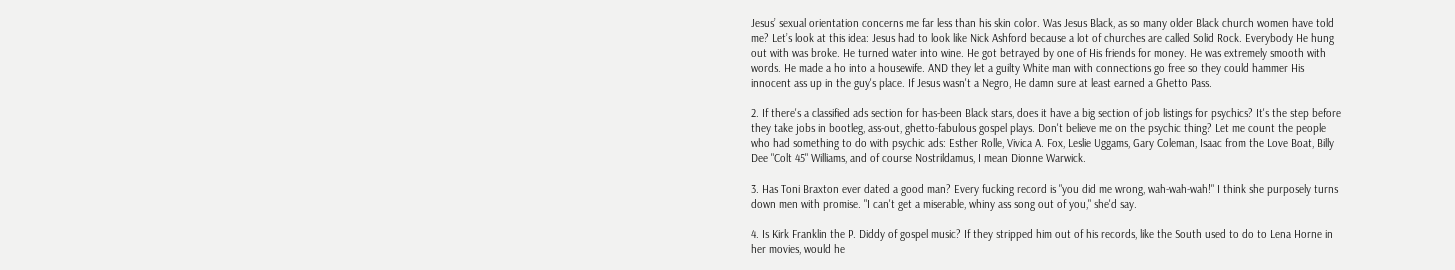Jesus’ sexual orientation concerns me far less than his skin color. Was Jesus Black, as so many older Black church women have told me? Let’s look at this idea: Jesus had to look like Nick Ashford because a lot of churches are called Solid Rock. Everybody He hung out with was broke. He turned water into wine. He got betrayed by one of His friends for money. He was extremely smooth with words. He made a ho into a housewife. AND they let a guilty White man with connections go free so they could hammer His innocent ass up in the guy's place. If Jesus wasn't a Negro, He damn sure at least earned a Ghetto Pass.

2. If there's a classified ads section for has-been Black stars, does it have a big section of job listings for psychics? It's the step before they take jobs in bootleg, ass-out, ghetto-fabulous gospel plays. Don't believe me on the psychic thing? Let me count the people who had something to do with psychic ads: Esther Rolle, Vivica A. Fox, Leslie Uggams, Gary Coleman, Isaac from the Love Boat, Billy Dee "Colt 45" Williams, and of course Nostrildamus, I mean Dionne Warwick.

3. Has Toni Braxton ever dated a good man? Every fucking record is "you did me wrong, wah-wah-wah!" I think she purposely turns down men with promise. "I can't get a miserable, whiny ass song out of you," she'd say.

4. Is Kirk Franklin the P. Diddy of gospel music? If they stripped him out of his records, like the South used to do to Lena Horne in her movies, would he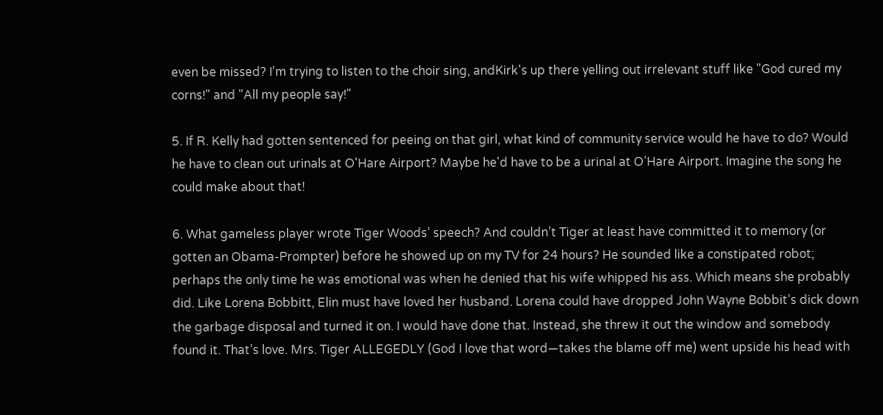even be missed? I'm trying to listen to the choir sing, andKirk's up there yelling out irrelevant stuff like "God cured my corns!" and "All my people say!"

5. If R. Kelly had gotten sentenced for peeing on that girl, what kind of community service would he have to do? Would he have to clean out urinals at O'Hare Airport? Maybe he'd have to be a urinal at O’Hare Airport. Imagine the song he could make about that!

6. What gameless player wrote Tiger Woods’ speech? And couldn’t Tiger at least have committed it to memory (or gotten an Obama-Prompter) before he showed up on my TV for 24 hours? He sounded like a constipated robot; perhaps the only time he was emotional was when he denied that his wife whipped his ass. Which means she probably did. Like Lorena Bobbitt, Elin must have loved her husband. Lorena could have dropped John Wayne Bobbit’s dick down the garbage disposal and turned it on. I would have done that. Instead, she threw it out the window and somebody found it. That’s love. Mrs. Tiger ALLEGEDLY (God I love that word—takes the blame off me) went upside his head with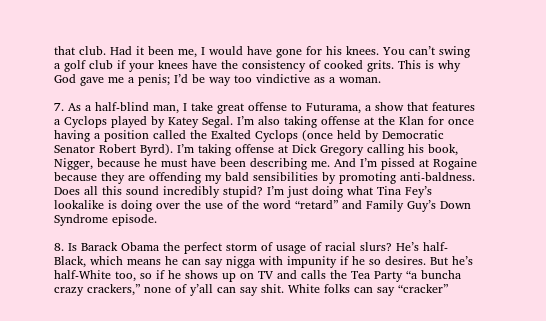that club. Had it been me, I would have gone for his knees. You can’t swing a golf club if your knees have the consistency of cooked grits. This is why God gave me a penis; I’d be way too vindictive as a woman.

7. As a half-blind man, I take great offense to Futurama, a show that features a Cyclops played by Katey Segal. I’m also taking offense at the Klan for once having a position called the Exalted Cyclops (once held by Democratic Senator Robert Byrd). I’m taking offense at Dick Gregory calling his book, Nigger, because he must have been describing me. And I’m pissed at Rogaine because they are offending my bald sensibilities by promoting anti-baldness. Does all this sound incredibly stupid? I’m just doing what Tina Fey’s lookalike is doing over the use of the word “retard” and Family Guy’s Down Syndrome episode.

8. Is Barack Obama the perfect storm of usage of racial slurs? He’s half-Black, which means he can say nigga with impunity if he so desires. But he’s half-White too, so if he shows up on TV and calls the Tea Party “a buncha crazy crackers,” none of y’all can say shit. White folks can say “cracker”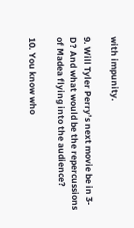with impunity.

9. Will Tyler Perry’s next movie be in 3-D? And what would be the repercussions of Madea flying into the audience?

10. You know who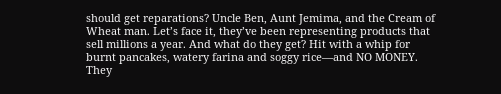should get reparations? Uncle Ben, Aunt Jemima, and the Cream of Wheat man. Let’s face it, they’ve been representing products that sell millions a year. And what do they get? Hit with a whip for burnt pancakes, watery farina and soggy rice—and NO MONEY. They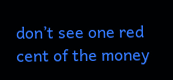don’t see one red cent of the money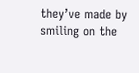they’ve made by smiling on the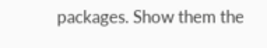packages. Show them the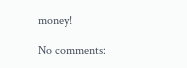money!

No comments: